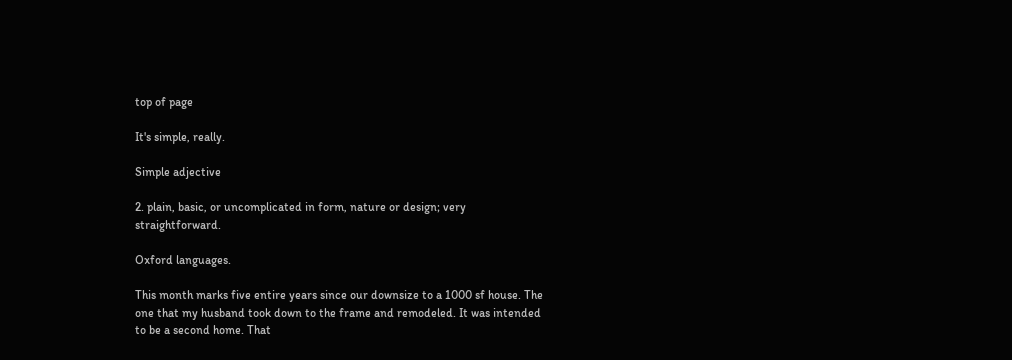top of page

It's simple, really.

Simple adjective

2. plain, basic, or uncomplicated in form, nature or design; very straightforward.

Oxford languages.

This month marks five entire years since our downsize to a 1000 sf house. The one that my husband took down to the frame and remodeled. It was intended to be a second home. That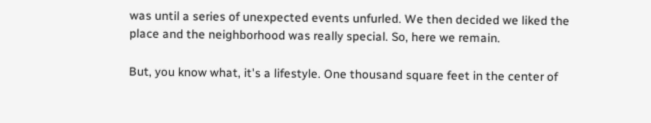was until a series of unexpected events unfurled. We then decided we liked the place and the neighborhood was really special. So, here we remain.

But, you know what, it's a lifestyle. One thousand square feet in the center of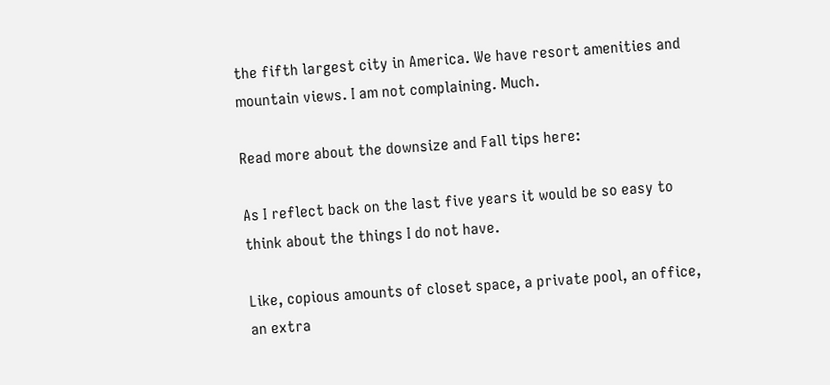the fifth largest city in America. We have resort amenities and mountain views. I am not complaining. Much.

Read more about the downsize and Fall tips here:

As I reflect back on the last five years it would be so easy to think about the things I do not have.

Like, copious amounts of closet space, a private pool, an office, an extra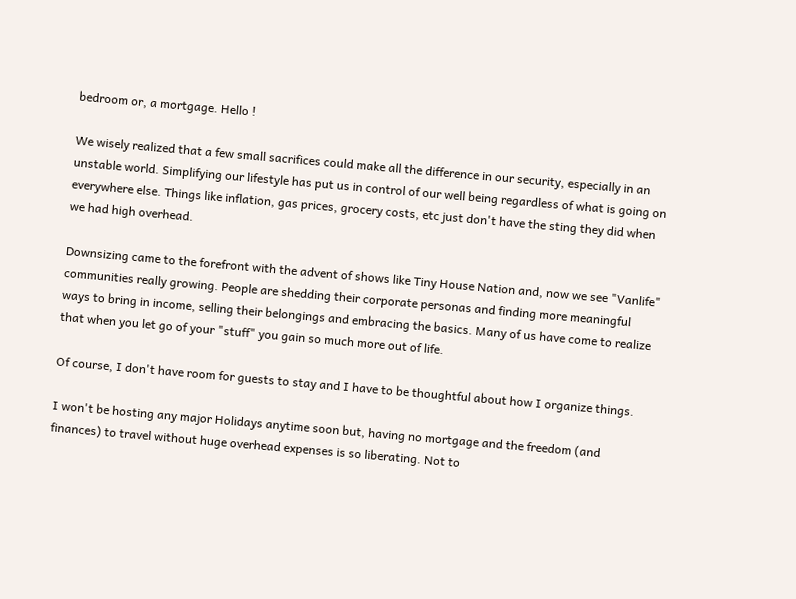bedroom or, a mortgage. Hello !

We wisely realized that a few small sacrifices could make all the difference in our security, especially in an unstable world. Simplifying our lifestyle has put us in control of our well being regardless of what is going on everywhere else. Things like inflation, gas prices, grocery costs, etc just don't have the sting they did when we had high overhead.

Downsizing came to the forefront with the advent of shows like Tiny House Nation and, now we see "Vanlife" communities really growing. People are shedding their corporate personas and finding more meaningful ways to bring in income, selling their belongings and embracing the basics. Many of us have come to realize that when you let go of your "stuff" you gain so much more out of life.

Of course, I don't have room for guests to stay and I have to be thoughtful about how I organize things.

I won't be hosting any major Holidays anytime soon but, having no mortgage and the freedom (and finances) to travel without huge overhead expenses is so liberating. Not to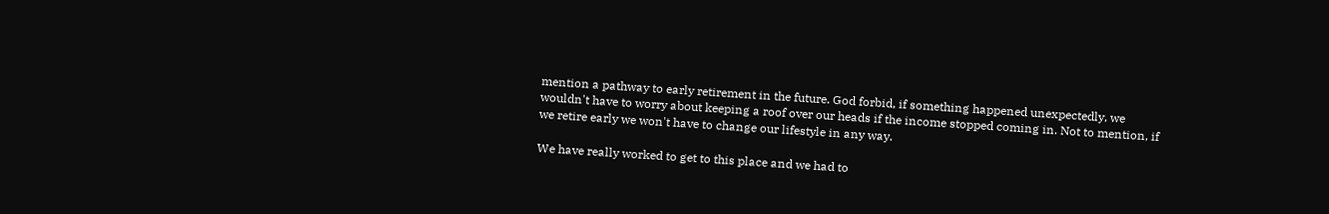mention a pathway to early retirement in the future. God forbid, if something happened unexpectedly, we wouldn't have to worry about keeping a roof over our heads if the income stopped coming in. Not to mention, if we retire early we won't have to change our lifestyle in any way.

We have really worked to get to this place and we had to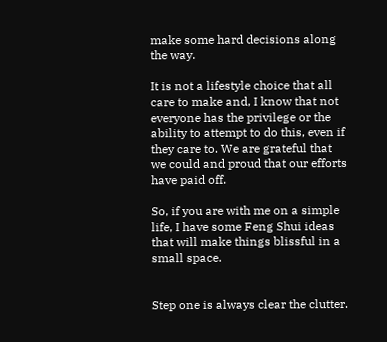make some hard decisions along the way.

It is not a lifestyle choice that all care to make and, I know that not everyone has the privilege or the ability to attempt to do this, even if they care to. We are grateful that we could and proud that our efforts have paid off.

So, if you are with me on a simple life, I have some Feng Shui ideas that will make things blissful in a small space.


Step one is always clear the clutter.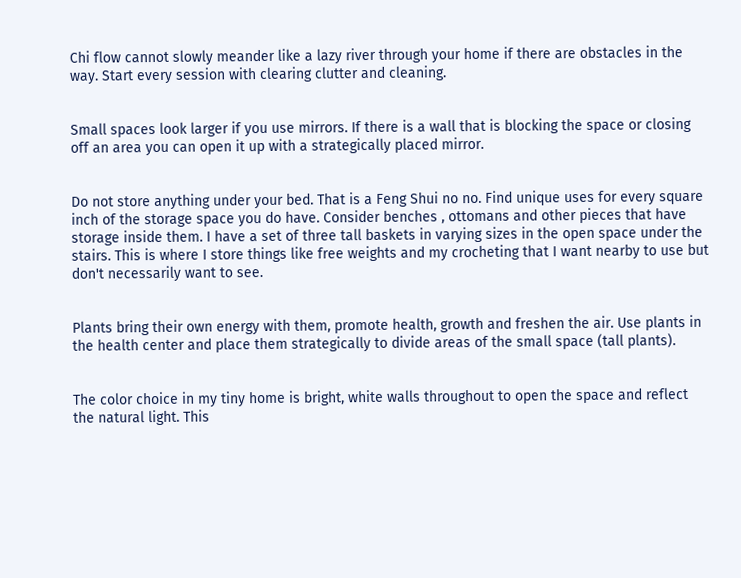Chi flow cannot slowly meander like a lazy river through your home if there are obstacles in the way. Start every session with clearing clutter and cleaning.


Small spaces look larger if you use mirrors. If there is a wall that is blocking the space or closing off an area you can open it up with a strategically placed mirror.


Do not store anything under your bed. That is a Feng Shui no no. Find unique uses for every square inch of the storage space you do have. Consider benches , ottomans and other pieces that have storage inside them. I have a set of three tall baskets in varying sizes in the open space under the stairs. This is where I store things like free weights and my crocheting that I want nearby to use but don't necessarily want to see.


Plants bring their own energy with them, promote health, growth and freshen the air. Use plants in the health center and place them strategically to divide areas of the small space (tall plants).


The color choice in my tiny home is bright, white walls throughout to open the space and reflect the natural light. This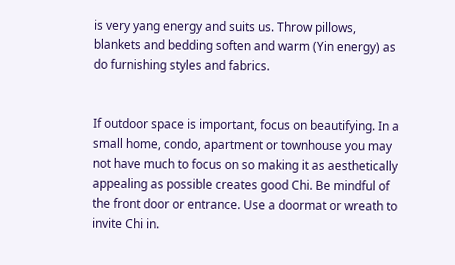is very yang energy and suits us. Throw pillows, blankets and bedding soften and warm (Yin energy) as do furnishing styles and fabrics.


If outdoor space is important, focus on beautifying. In a small home, condo, apartment or townhouse you may not have much to focus on so making it as aesthetically appealing as possible creates good Chi. Be mindful of the front door or entrance. Use a doormat or wreath to invite Chi in.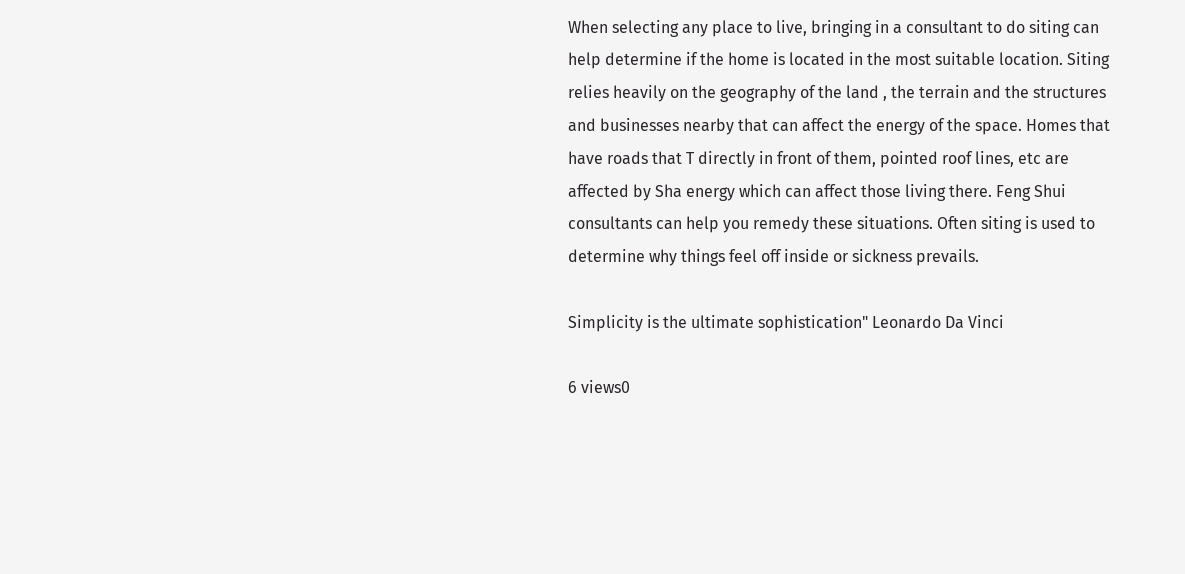When selecting any place to live, bringing in a consultant to do siting can help determine if the home is located in the most suitable location. Siting relies heavily on the geography of the land , the terrain and the structures and businesses nearby that can affect the energy of the space. Homes that have roads that T directly in front of them, pointed roof lines, etc are affected by Sha energy which can affect those living there. Feng Shui consultants can help you remedy these situations. Often siting is used to determine why things feel off inside or sickness prevails.

Simplicity is the ultimate sophistication" Leonardo Da Vinci

6 views0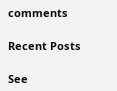comments

Recent Posts

See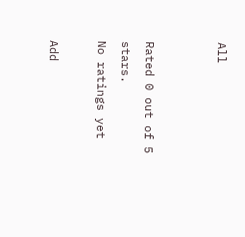All


Rated 0 out of 5 stars.
No ratings yet

Add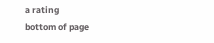a rating
bottom of page